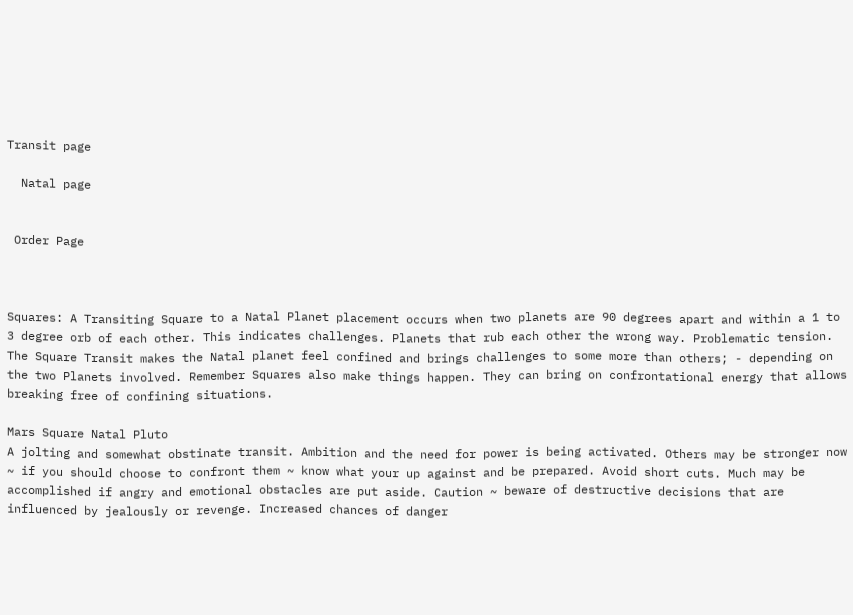Transit page

  Natal page


 Order Page



Squares: A Transiting Square to a Natal Planet placement occurs when two planets are 90 degrees apart and within a 1 to 3 degree orb of each other. This indicates challenges. Planets that rub each other the wrong way. Problematic tension. The Square Transit makes the Natal planet feel confined and brings challenges to some more than others; - depending on the two Planets involved. Remember Squares also make things happen. They can bring on confrontational energy that allows breaking free of confining situations.

Mars Square Natal Pluto
A jolting and somewhat obstinate transit. Ambition and the need for power is being activated. Others may be stronger now ~ if you should choose to confront them ~ know what your up against and be prepared. Avoid short cuts. Much may be accomplished if angry and emotional obstacles are put aside. Caution ~ beware of destructive decisions that are influenced by jealously or revenge. Increased chances of danger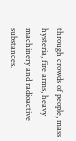through crowds of people, mass hysteria, fire arms, heavy machinery and radioactive substances.